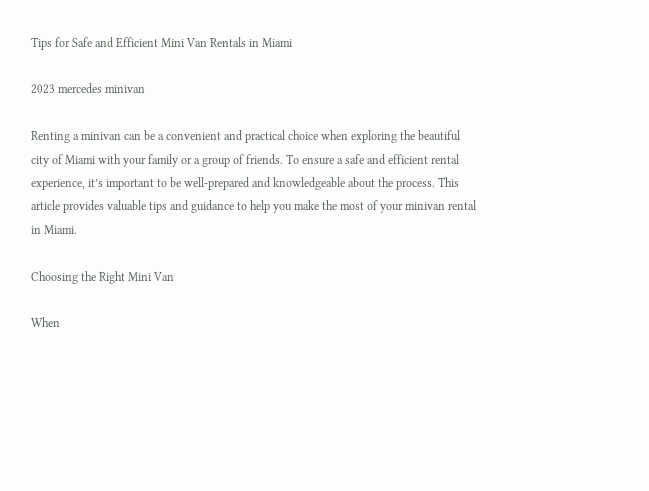Tips for Safe and Efficient Mini Van Rentals in Miami

2023 mercedes minivan

Renting a minivan can be a convenient and practical choice when exploring the beautiful city of Miami with your family or a group of friends. To ensure a safe and efficient rental experience, it’s important to be well-prepared and knowledgeable about the process. This article provides valuable tips and guidance to help you make the most of your minivan rental in Miami.

Choosing the Right Mini Van

When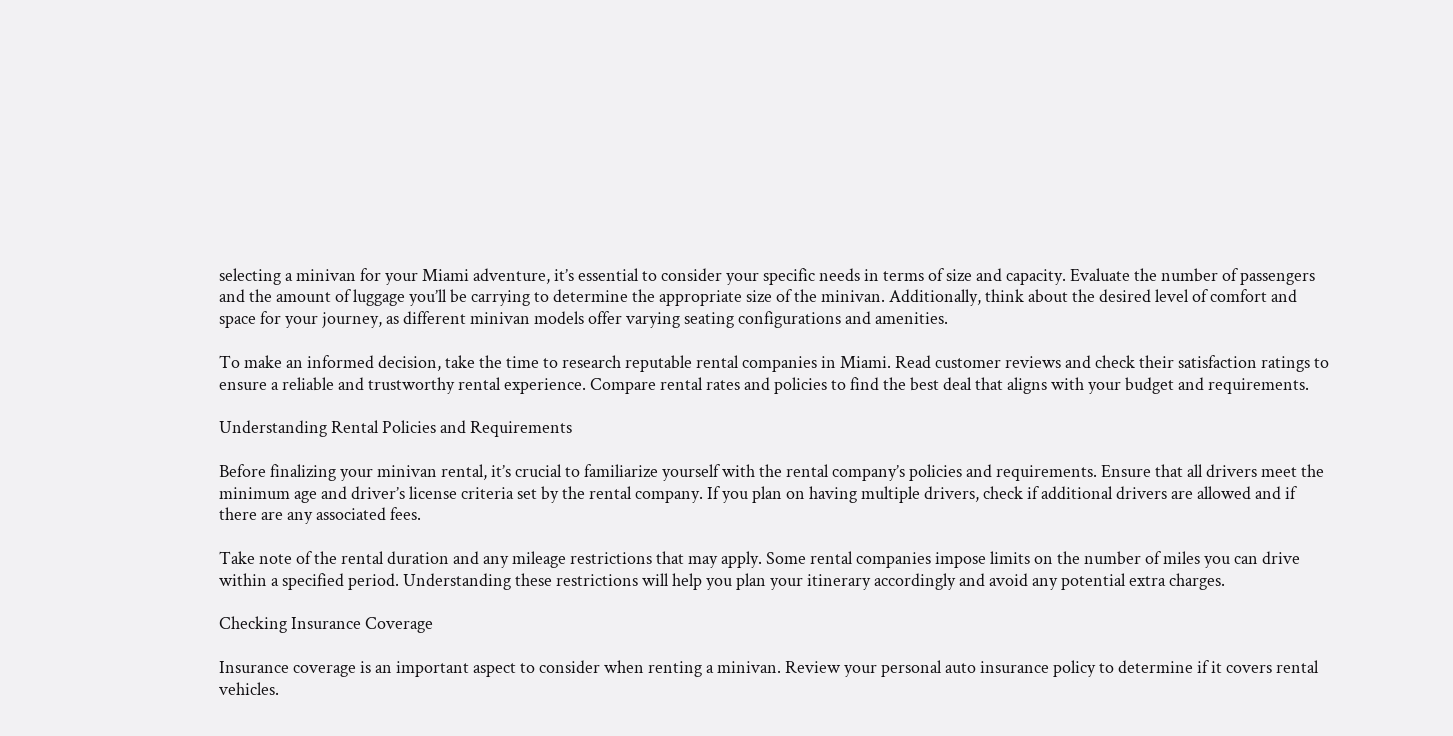selecting a minivan for your Miami adventure, it’s essential to consider your specific needs in terms of size and capacity. Evaluate the number of passengers and the amount of luggage you’ll be carrying to determine the appropriate size of the minivan. Additionally, think about the desired level of comfort and space for your journey, as different minivan models offer varying seating configurations and amenities.

To make an informed decision, take the time to research reputable rental companies in Miami. Read customer reviews and check their satisfaction ratings to ensure a reliable and trustworthy rental experience. Compare rental rates and policies to find the best deal that aligns with your budget and requirements.

Understanding Rental Policies and Requirements

Before finalizing your minivan rental, it’s crucial to familiarize yourself with the rental company’s policies and requirements. Ensure that all drivers meet the minimum age and driver’s license criteria set by the rental company. If you plan on having multiple drivers, check if additional drivers are allowed and if there are any associated fees.

Take note of the rental duration and any mileage restrictions that may apply. Some rental companies impose limits on the number of miles you can drive within a specified period. Understanding these restrictions will help you plan your itinerary accordingly and avoid any potential extra charges.

Checking Insurance Coverage

Insurance coverage is an important aspect to consider when renting a minivan. Review your personal auto insurance policy to determine if it covers rental vehicles.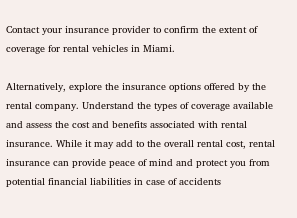Contact your insurance provider to confirm the extent of coverage for rental vehicles in Miami.

Alternatively, explore the insurance options offered by the rental company. Understand the types of coverage available and assess the cost and benefits associated with rental insurance. While it may add to the overall rental cost, rental insurance can provide peace of mind and protect you from potential financial liabilities in case of accidents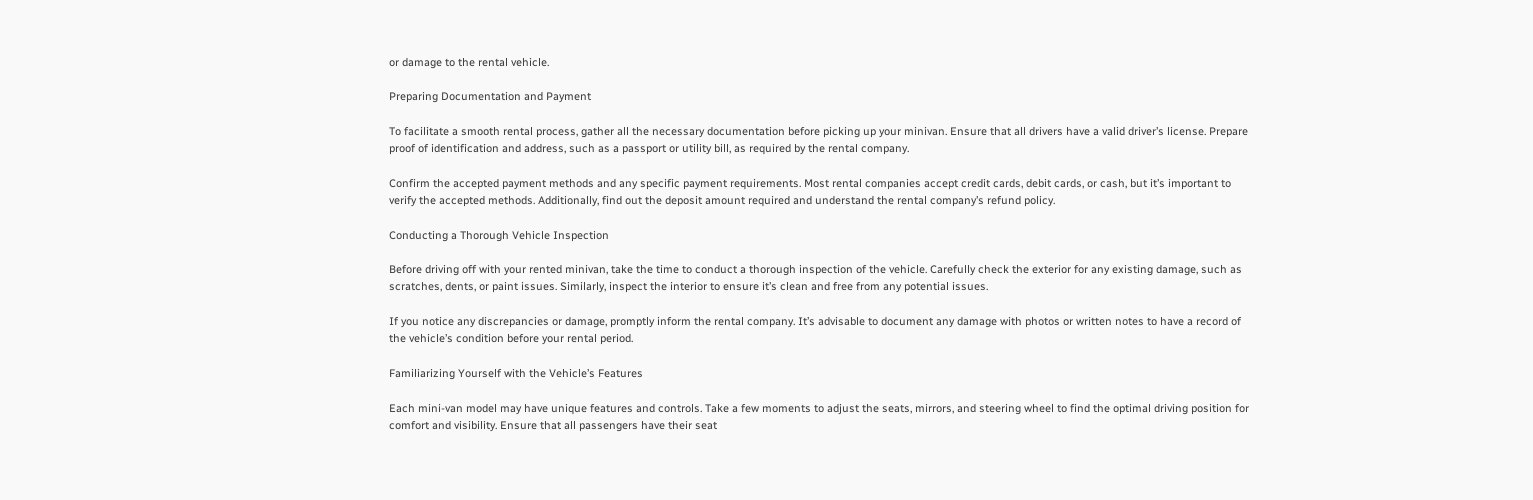or damage to the rental vehicle.

Preparing Documentation and Payment

To facilitate a smooth rental process, gather all the necessary documentation before picking up your minivan. Ensure that all drivers have a valid driver’s license. Prepare proof of identification and address, such as a passport or utility bill, as required by the rental company.

Confirm the accepted payment methods and any specific payment requirements. Most rental companies accept credit cards, debit cards, or cash, but it’s important to verify the accepted methods. Additionally, find out the deposit amount required and understand the rental company’s refund policy.

Conducting a Thorough Vehicle Inspection

Before driving off with your rented minivan, take the time to conduct a thorough inspection of the vehicle. Carefully check the exterior for any existing damage, such as scratches, dents, or paint issues. Similarly, inspect the interior to ensure it’s clean and free from any potential issues.

If you notice any discrepancies or damage, promptly inform the rental company. It’s advisable to document any damage with photos or written notes to have a record of the vehicle’s condition before your rental period.

Familiarizing Yourself with the Vehicle’s Features

Each mini-van model may have unique features and controls. Take a few moments to adjust the seats, mirrors, and steering wheel to find the optimal driving position for comfort and visibility. Ensure that all passengers have their seat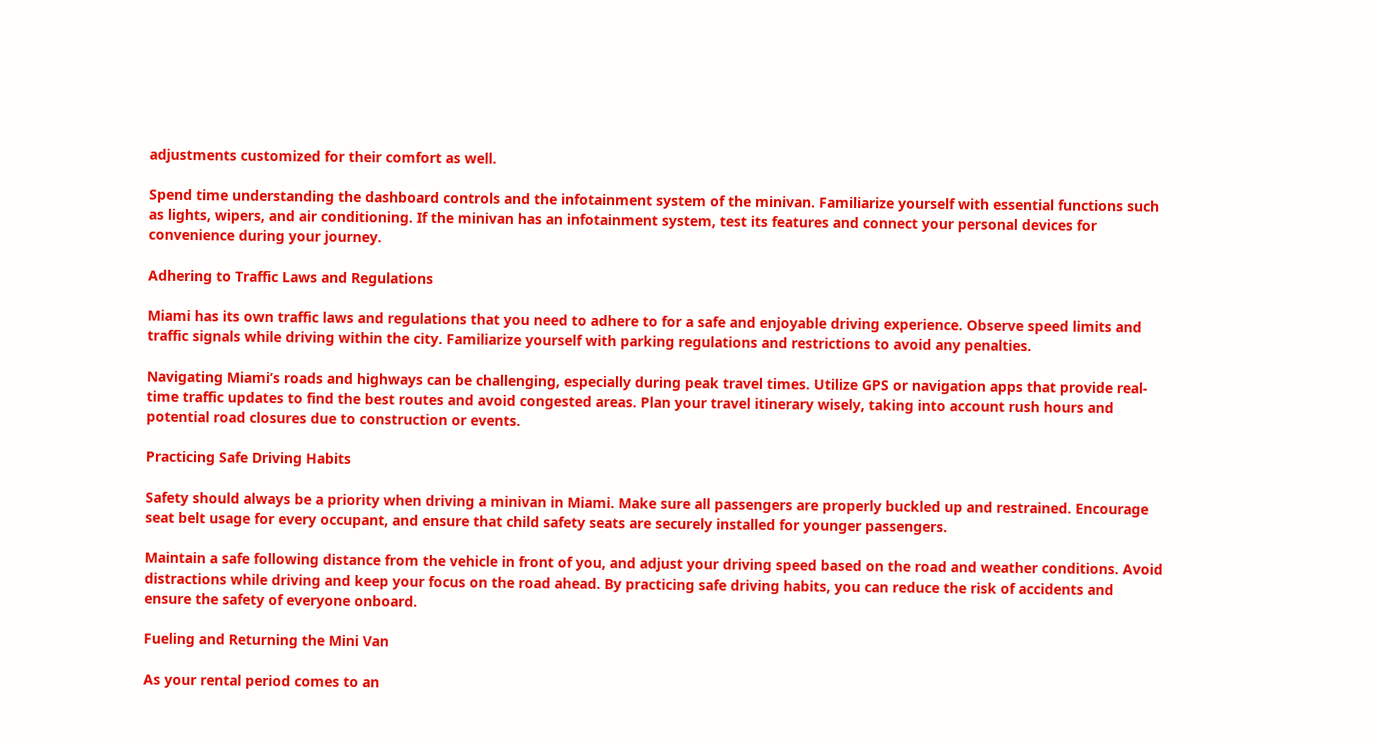adjustments customized for their comfort as well.

Spend time understanding the dashboard controls and the infotainment system of the minivan. Familiarize yourself with essential functions such as lights, wipers, and air conditioning. If the minivan has an infotainment system, test its features and connect your personal devices for convenience during your journey.

Adhering to Traffic Laws and Regulations

Miami has its own traffic laws and regulations that you need to adhere to for a safe and enjoyable driving experience. Observe speed limits and traffic signals while driving within the city. Familiarize yourself with parking regulations and restrictions to avoid any penalties.

Navigating Miami’s roads and highways can be challenging, especially during peak travel times. Utilize GPS or navigation apps that provide real-time traffic updates to find the best routes and avoid congested areas. Plan your travel itinerary wisely, taking into account rush hours and potential road closures due to construction or events.

Practicing Safe Driving Habits

Safety should always be a priority when driving a minivan in Miami. Make sure all passengers are properly buckled up and restrained. Encourage seat belt usage for every occupant, and ensure that child safety seats are securely installed for younger passengers.

Maintain a safe following distance from the vehicle in front of you, and adjust your driving speed based on the road and weather conditions. Avoid distractions while driving and keep your focus on the road ahead. By practicing safe driving habits, you can reduce the risk of accidents and ensure the safety of everyone onboard.

Fueling and Returning the Mini Van

As your rental period comes to an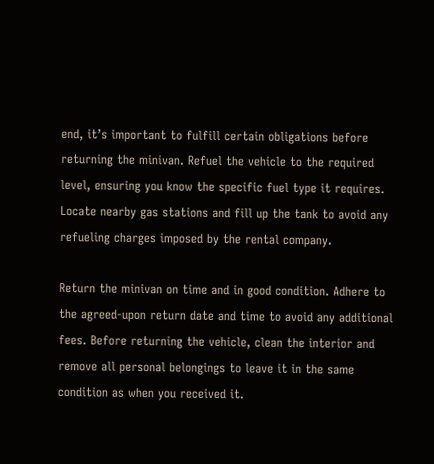end, it’s important to fulfill certain obligations before returning the minivan. Refuel the vehicle to the required level, ensuring you know the specific fuel type it requires. Locate nearby gas stations and fill up the tank to avoid any refueling charges imposed by the rental company.

Return the minivan on time and in good condition. Adhere to the agreed-upon return date and time to avoid any additional fees. Before returning the vehicle, clean the interior and remove all personal belongings to leave it in the same condition as when you received it.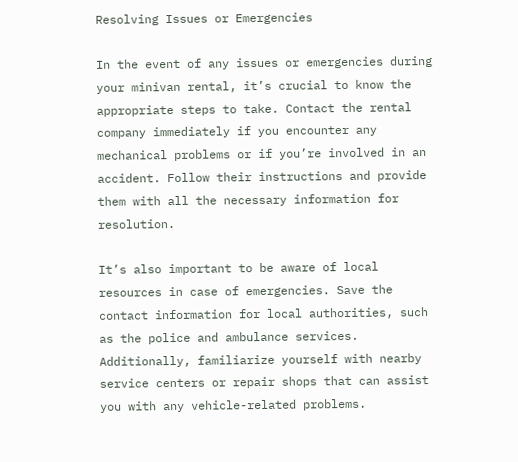Resolving Issues or Emergencies

In the event of any issues or emergencies during your minivan rental, it’s crucial to know the appropriate steps to take. Contact the rental company immediately if you encounter any mechanical problems or if you’re involved in an accident. Follow their instructions and provide them with all the necessary information for resolution.

It’s also important to be aware of local resources in case of emergencies. Save the contact information for local authorities, such as the police and ambulance services. Additionally, familiarize yourself with nearby service centers or repair shops that can assist you with any vehicle-related problems.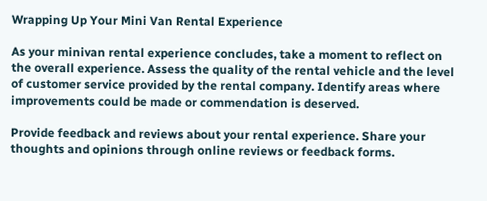Wrapping Up Your Mini Van Rental Experience

As your minivan rental experience concludes, take a moment to reflect on the overall experience. Assess the quality of the rental vehicle and the level of customer service provided by the rental company. Identify areas where improvements could be made or commendation is deserved.

Provide feedback and reviews about your rental experience. Share your thoughts and opinions through online reviews or feedback forms.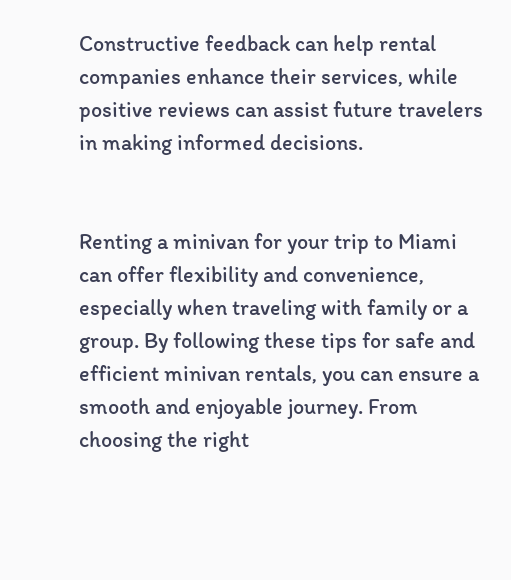Constructive feedback can help rental companies enhance their services, while positive reviews can assist future travelers in making informed decisions.


Renting a minivan for your trip to Miami can offer flexibility and convenience, especially when traveling with family or a group. By following these tips for safe and efficient minivan rentals, you can ensure a smooth and enjoyable journey. From choosing the right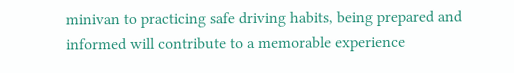minivan to practicing safe driving habits, being prepared and informed will contribute to a memorable experience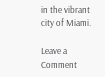in the vibrant city of Miami.

Leave a Comment